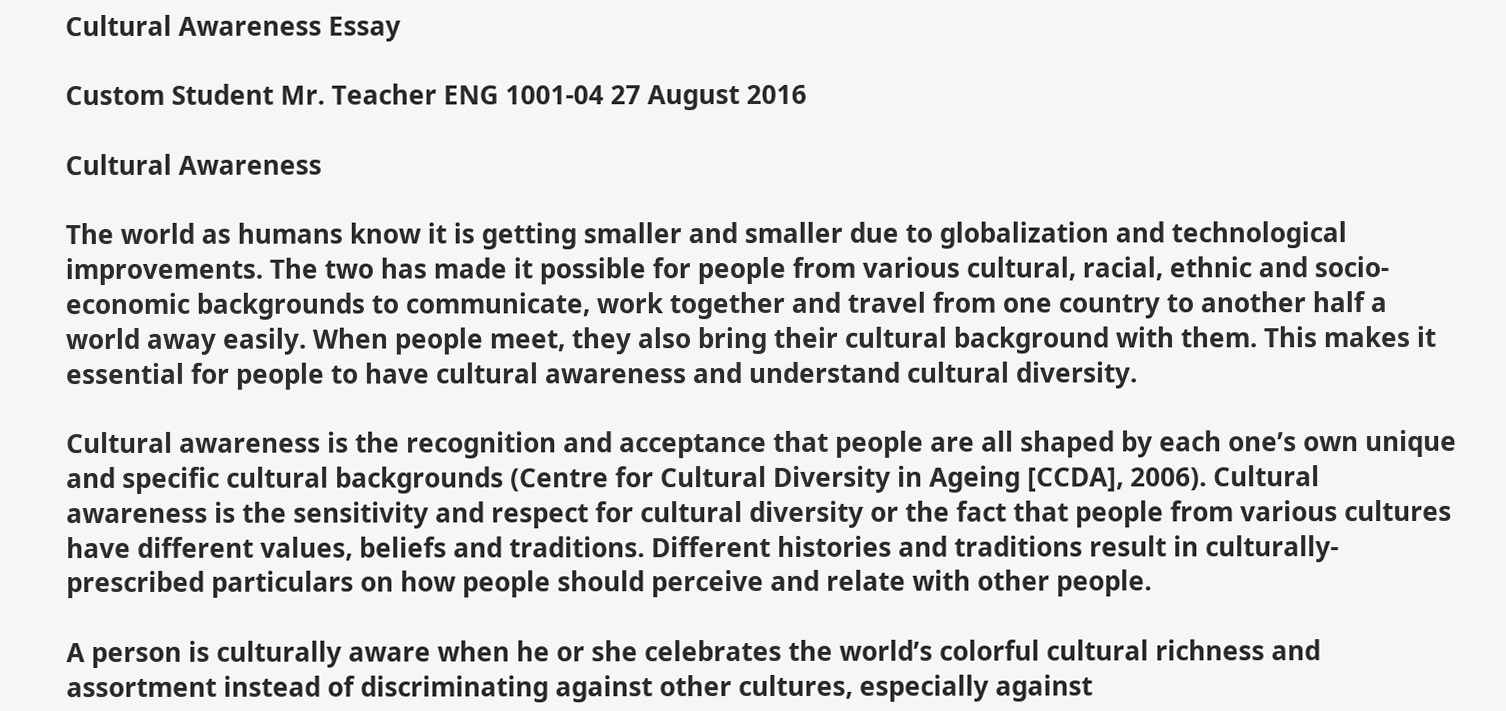Cultural Awareness Essay

Custom Student Mr. Teacher ENG 1001-04 27 August 2016

Cultural Awareness

The world as humans know it is getting smaller and smaller due to globalization and technological improvements. The two has made it possible for people from various cultural, racial, ethnic and socio-economic backgrounds to communicate, work together and travel from one country to another half a world away easily. When people meet, they also bring their cultural background with them. This makes it essential for people to have cultural awareness and understand cultural diversity.

Cultural awareness is the recognition and acceptance that people are all shaped by each one’s own unique and specific cultural backgrounds (Centre for Cultural Diversity in Ageing [CCDA], 2006). Cultural awareness is the sensitivity and respect for cultural diversity or the fact that people from various cultures have different values, beliefs and traditions. Different histories and traditions result in culturally-prescribed particulars on how people should perceive and relate with other people.

A person is culturally aware when he or she celebrates the world’s colorful cultural richness and assortment instead of discriminating against other cultures, especially against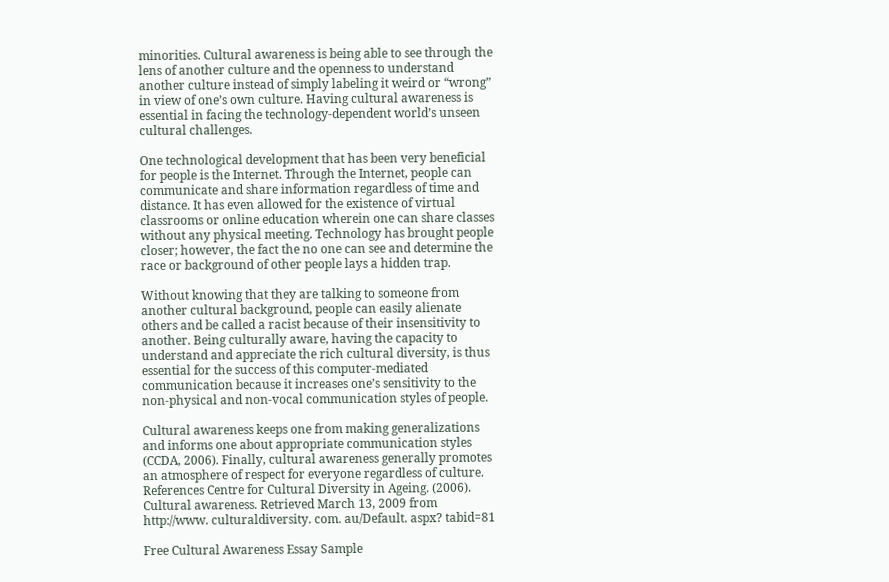minorities. Cultural awareness is being able to see through the lens of another culture and the openness to understand another culture instead of simply labeling it weird or “wrong” in view of one’s own culture. Having cultural awareness is essential in facing the technology-dependent world’s unseen cultural challenges.

One technological development that has been very beneficial for people is the Internet. Through the Internet, people can communicate and share information regardless of time and distance. It has even allowed for the existence of virtual classrooms or online education wherein one can share classes without any physical meeting. Technology has brought people closer; however, the fact the no one can see and determine the race or background of other people lays a hidden trap.

Without knowing that they are talking to someone from another cultural background, people can easily alienate others and be called a racist because of their insensitivity to another. Being culturally aware, having the capacity to understand and appreciate the rich cultural diversity, is thus essential for the success of this computer-mediated communication because it increases one’s sensitivity to the non-physical and non-vocal communication styles of people.

Cultural awareness keeps one from making generalizations and informs one about appropriate communication styles (CCDA, 2006). Finally, cultural awareness generally promotes an atmosphere of respect for everyone regardless of culture. References Centre for Cultural Diversity in Ageing. (2006). Cultural awareness. Retrieved March 13, 2009 from http://www. culturaldiversity. com. au/Default. aspx? tabid=81

Free Cultural Awareness Essay Sample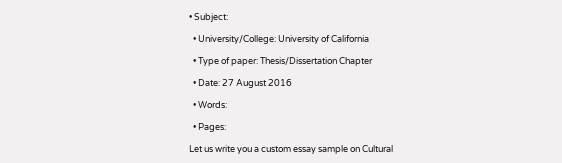• Subject:

  • University/College: University of California

  • Type of paper: Thesis/Dissertation Chapter

  • Date: 27 August 2016

  • Words:

  • Pages:

Let us write you a custom essay sample on Cultural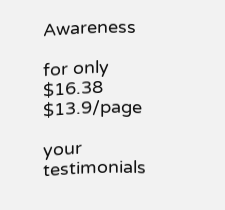Awareness

for only $16.38 $13.9/page

your testimonials